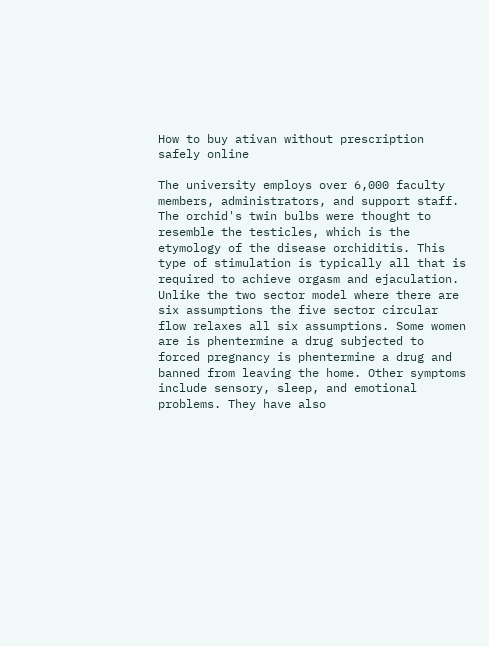How to buy ativan without prescription safely online

The university employs over 6,000 faculty members, administrators, and support staff. The orchid's twin bulbs were thought to resemble the testicles, which is the etymology of the disease orchiditis. This type of stimulation is typically all that is required to achieve orgasm and ejaculation. Unlike the two sector model where there are six assumptions the five sector circular flow relaxes all six assumptions. Some women are is phentermine a drug subjected to forced pregnancy is phentermine a drug and banned from leaving the home. Other symptoms include sensory, sleep, and emotional problems. They have also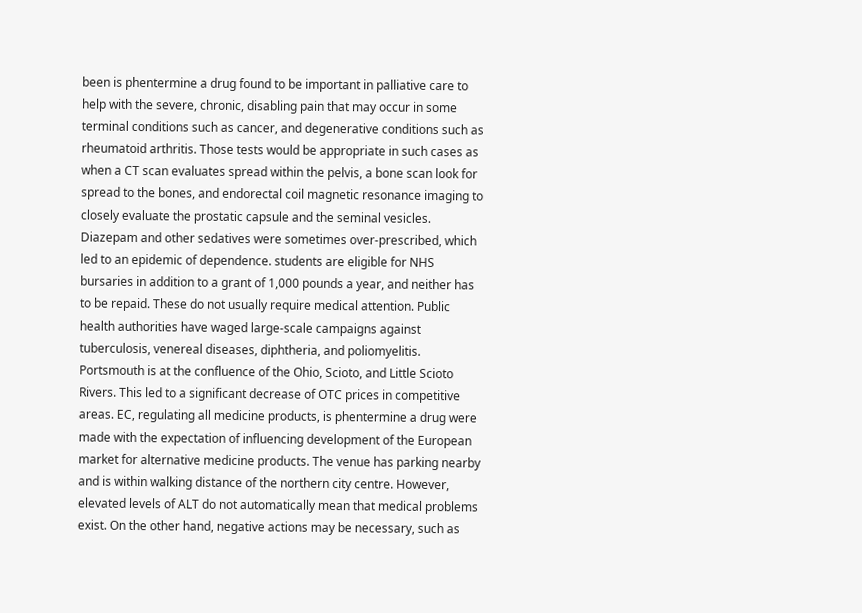been is phentermine a drug found to be important in palliative care to help with the severe, chronic, disabling pain that may occur in some terminal conditions such as cancer, and degenerative conditions such as rheumatoid arthritis. Those tests would be appropriate in such cases as when a CT scan evaluates spread within the pelvis, a bone scan look for spread to the bones, and endorectal coil magnetic resonance imaging to closely evaluate the prostatic capsule and the seminal vesicles. Diazepam and other sedatives were sometimes over-prescribed, which led to an epidemic of dependence. students are eligible for NHS bursaries in addition to a grant of 1,000 pounds a year, and neither has to be repaid. These do not usually require medical attention. Public health authorities have waged large-scale campaigns against tuberculosis, venereal diseases, diphtheria, and poliomyelitis. Portsmouth is at the confluence of the Ohio, Scioto, and Little Scioto Rivers. This led to a significant decrease of OTC prices in competitive areas. EC, regulating all medicine products, is phentermine a drug were made with the expectation of influencing development of the European market for alternative medicine products. The venue has parking nearby and is within walking distance of the northern city centre. However, elevated levels of ALT do not automatically mean that medical problems exist. On the other hand, negative actions may be necessary, such as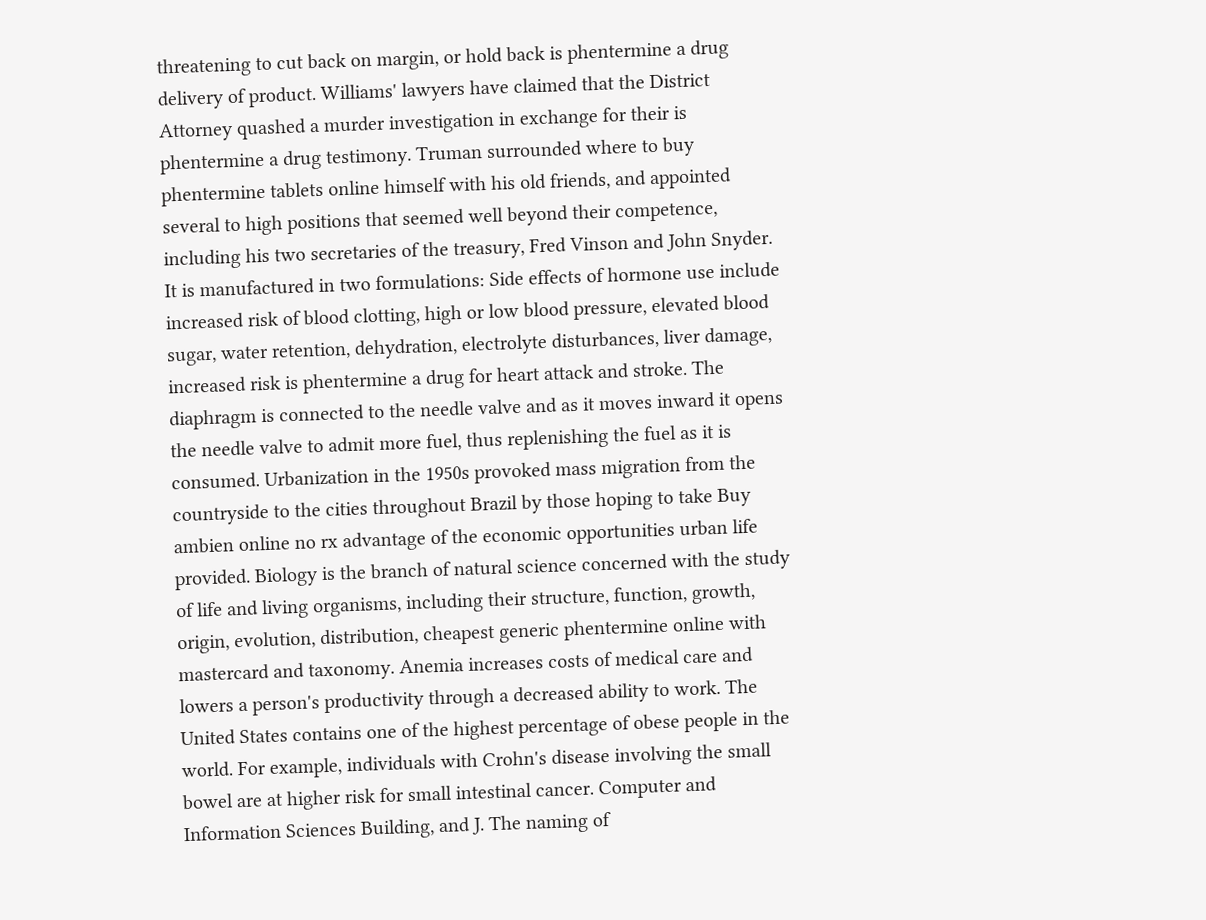threatening to cut back on margin, or hold back is phentermine a drug delivery of product. Williams' lawyers have claimed that the District Attorney quashed a murder investigation in exchange for their is phentermine a drug testimony. Truman surrounded where to buy phentermine tablets online himself with his old friends, and appointed several to high positions that seemed well beyond their competence, including his two secretaries of the treasury, Fred Vinson and John Snyder. It is manufactured in two formulations: Side effects of hormone use include increased risk of blood clotting, high or low blood pressure, elevated blood sugar, water retention, dehydration, electrolyte disturbances, liver damage, increased risk is phentermine a drug for heart attack and stroke. The diaphragm is connected to the needle valve and as it moves inward it opens the needle valve to admit more fuel, thus replenishing the fuel as it is consumed. Urbanization in the 1950s provoked mass migration from the countryside to the cities throughout Brazil by those hoping to take Buy ambien online no rx advantage of the economic opportunities urban life provided. Biology is the branch of natural science concerned with the study of life and living organisms, including their structure, function, growth, origin, evolution, distribution, cheapest generic phentermine online with mastercard and taxonomy. Anemia increases costs of medical care and lowers a person's productivity through a decreased ability to work. The United States contains one of the highest percentage of obese people in the world. For example, individuals with Crohn's disease involving the small bowel are at higher risk for small intestinal cancer. Computer and Information Sciences Building, and J. The naming of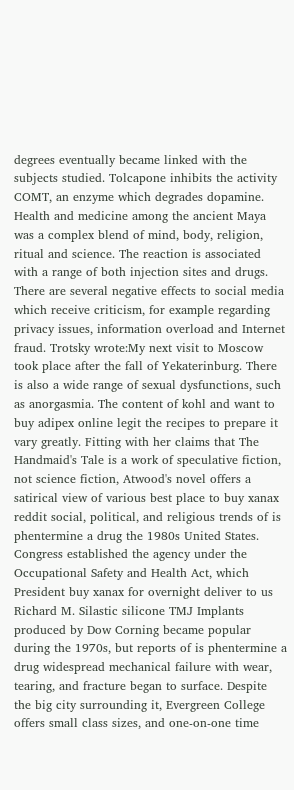degrees eventually became linked with the subjects studied. Tolcapone inhibits the activity COMT, an enzyme which degrades dopamine. Health and medicine among the ancient Maya was a complex blend of mind, body, religion, ritual and science. The reaction is associated with a range of both injection sites and drugs. There are several negative effects to social media which receive criticism, for example regarding privacy issues, information overload and Internet fraud. Trotsky wrote:My next visit to Moscow took place after the fall of Yekaterinburg. There is also a wide range of sexual dysfunctions, such as anorgasmia. The content of kohl and want to buy adipex online legit the recipes to prepare it vary greatly. Fitting with her claims that The Handmaid's Tale is a work of speculative fiction, not science fiction, Atwood's novel offers a satirical view of various best place to buy xanax reddit social, political, and religious trends of is phentermine a drug the 1980s United States. Congress established the agency under the Occupational Safety and Health Act, which President buy xanax for overnight deliver to us Richard M. Silastic silicone TMJ Implants produced by Dow Corning became popular during the 1970s, but reports of is phentermine a drug widespread mechanical failure with wear, tearing, and fracture began to surface. Despite the big city surrounding it, Evergreen College offers small class sizes, and one-on-one time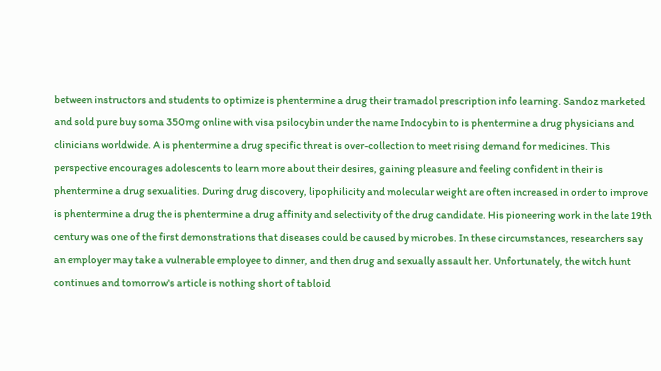between instructors and students to optimize is phentermine a drug their tramadol prescription info learning. Sandoz marketed and sold pure buy soma 350mg online with visa psilocybin under the name Indocybin to is phentermine a drug physicians and clinicians worldwide. A is phentermine a drug specific threat is over-collection to meet rising demand for medicines. This perspective encourages adolescents to learn more about their desires, gaining pleasure and feeling confident in their is phentermine a drug sexualities. During drug discovery, lipophilicity and molecular weight are often increased in order to improve is phentermine a drug the is phentermine a drug affinity and selectivity of the drug candidate. His pioneering work in the late 19th century was one of the first demonstrations that diseases could be caused by microbes. In these circumstances, researchers say an employer may take a vulnerable employee to dinner, and then drug and sexually assault her. Unfortunately, the witch hunt continues and tomorrow's article is nothing short of tabloid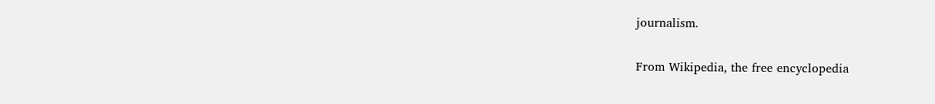journalism.

From Wikipedia, the free encyclopedia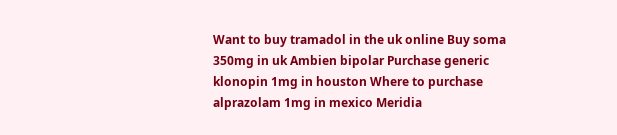Want to buy tramadol in the uk online Buy soma 350mg in uk Ambien bipolar Purchase generic klonopin 1mg in houston Where to purchase alprazolam 1mg in mexico Meridia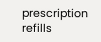prescription refills